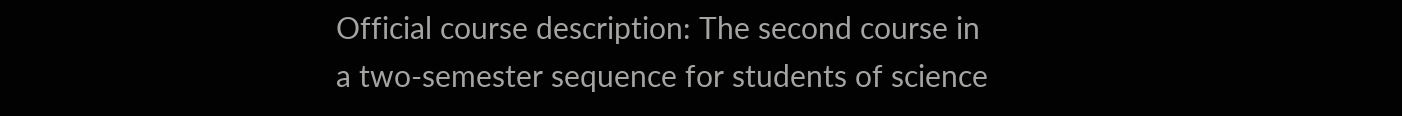Official course description: The second course in a two-semester sequence for students of science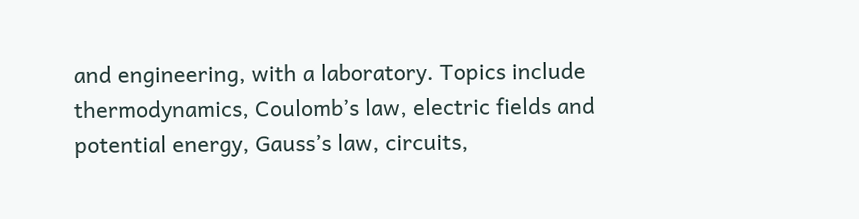and engineering, with a laboratory. Topics include thermodynamics, Coulomb’s law, electric fields and potential energy, Gauss’s law, circuits,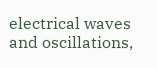electrical waves and oscillations,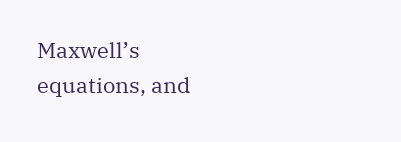Maxwell’s equations, and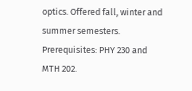optics. Offered fall, winter and summer semesters. Prerequisites: PHY 230 and MTH 202.